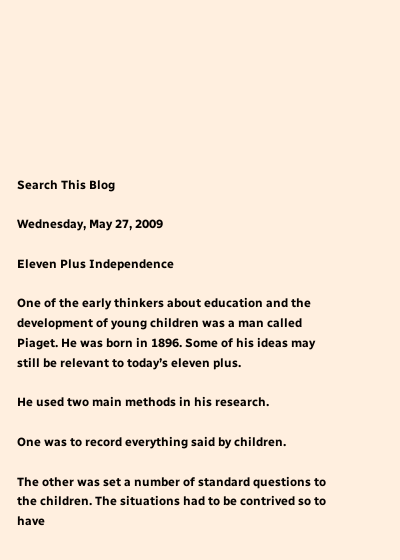Search This Blog

Wednesday, May 27, 2009

Eleven Plus Independence

One of the early thinkers about education and the development of young children was a man called Piaget. He was born in 1896. Some of his ideas may still be relevant to today’s eleven plus.

He used two main methods in his research.

One was to record everything said by children.

The other was set a number of standard questions to the children. The situations had to be contrived so to have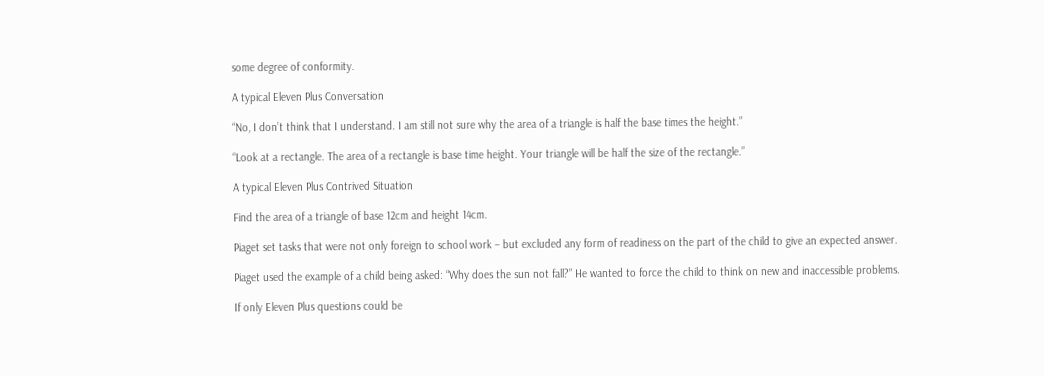some degree of conformity.

A typical Eleven Plus Conversation

“No, I don’t think that I understand. I am still not sure why the area of a triangle is half the base times the height.”

“Look at a rectangle. The area of a rectangle is base time height. Your triangle will be half the size of the rectangle.”

A typical Eleven Plus Contrived Situation

Find the area of a triangle of base 12cm and height 14cm.

Piaget set tasks that were not only foreign to school work – but excluded any form of readiness on the part of the child to give an expected answer.

Piaget used the example of a child being asked: “Why does the sun not fall?” He wanted to force the child to think on new and inaccessible problems.

If only Eleven Plus questions could be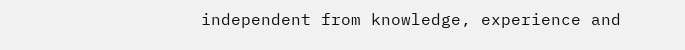independent from knowledge, experience and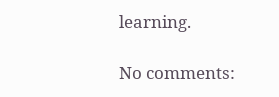learning.

No comments: